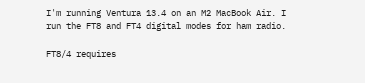I'm running Ventura 13.4 on an M2 MacBook Air. I run the FT8 and FT4 digital modes for ham radio.

FT8/4 requires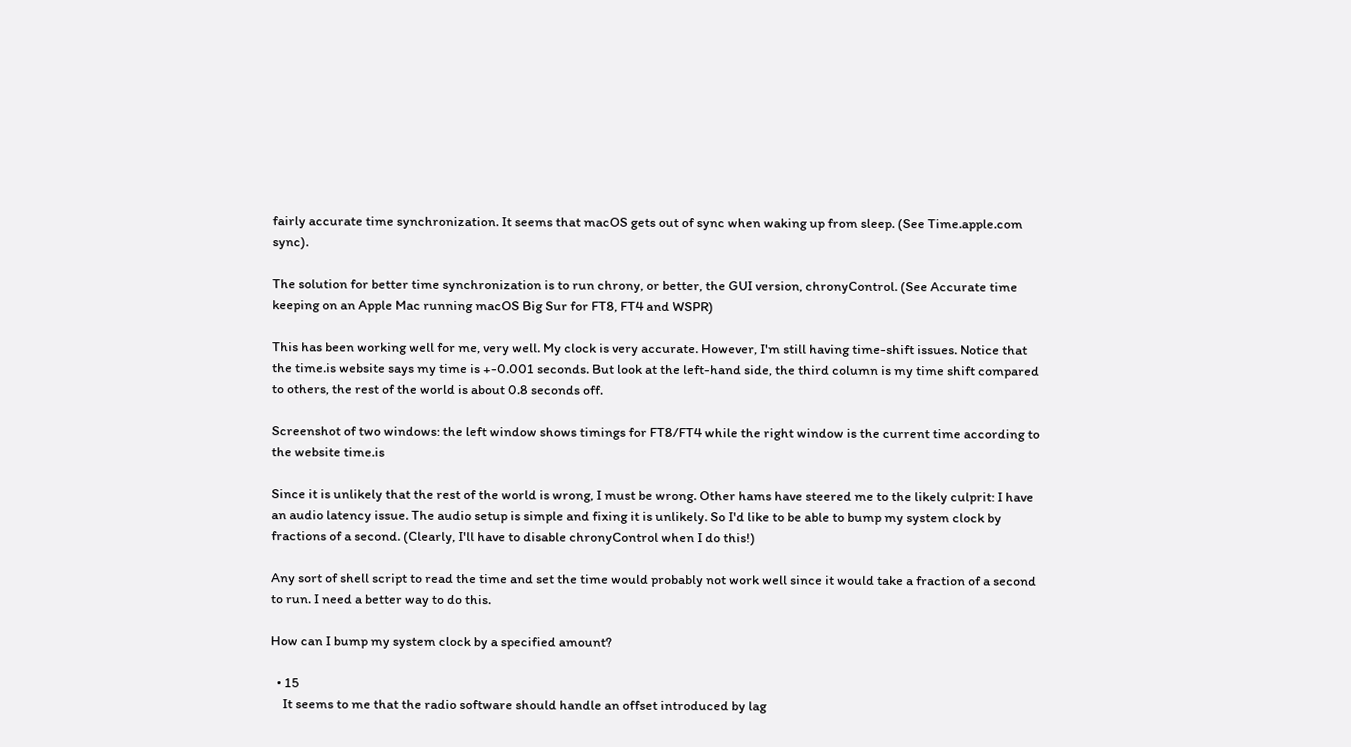fairly accurate time synchronization. It seems that macOS gets out of sync when waking up from sleep. (See Time.apple.com sync).

The solution for better time synchronization is to run chrony, or better, the GUI version, chronyControl. (See Accurate time keeping on an Apple Mac running macOS Big Sur for FT8, FT4 and WSPR)

This has been working well for me, very well. My clock is very accurate. However, I'm still having time-shift issues. Notice that the time.is website says my time is +-0.001 seconds. But look at the left-hand side, the third column is my time shift compared to others, the rest of the world is about 0.8 seconds off.

Screenshot of two windows: the left window shows timings for FT8/FT4 while the right window is the current time according to the website time.is

Since it is unlikely that the rest of the world is wrong, I must be wrong. Other hams have steered me to the likely culprit: I have an audio latency issue. The audio setup is simple and fixing it is unlikely. So I'd like to be able to bump my system clock by fractions of a second. (Clearly, I'll have to disable chronyControl when I do this!)

Any sort of shell script to read the time and set the time would probably not work well since it would take a fraction of a second to run. I need a better way to do this.

How can I bump my system clock by a specified amount?

  • 15
    It seems to me that the radio software should handle an offset introduced by lag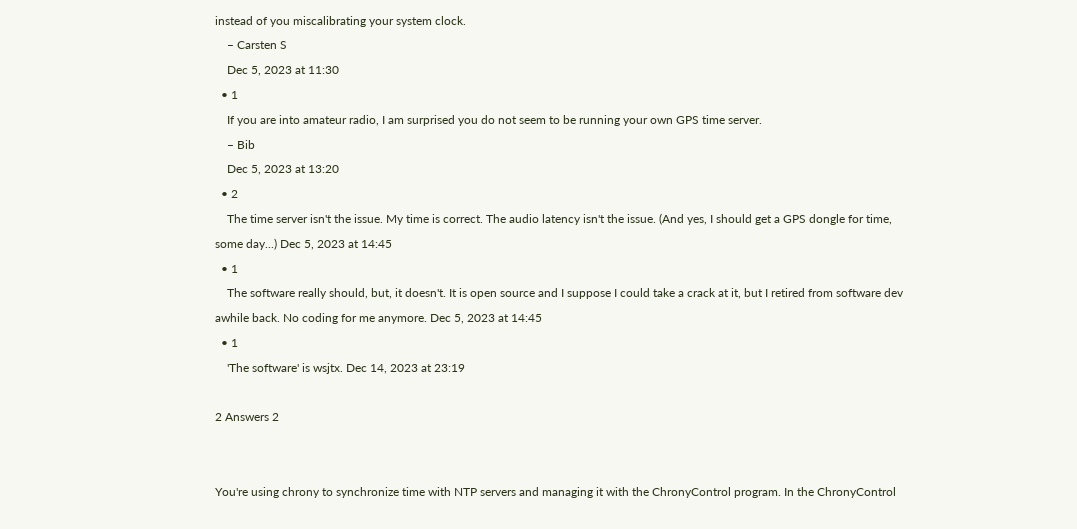instead of you miscalibrating your system clock.
    – Carsten S
    Dec 5, 2023 at 11:30
  • 1
    If you are into amateur radio, I am surprised you do not seem to be running your own GPS time server.
    – Bib
    Dec 5, 2023 at 13:20
  • 2
    The time server isn't the issue. My time is correct. The audio latency isn't the issue. (And yes, I should get a GPS dongle for time, some day...) Dec 5, 2023 at 14:45
  • 1
    The software really should, but, it doesn't. It is open source and I suppose I could take a crack at it, but I retired from software dev awhile back. No coding for me anymore. Dec 5, 2023 at 14:45
  • 1
    'The software' is wsjtx. Dec 14, 2023 at 23:19

2 Answers 2


You're using chrony to synchronize time with NTP servers and managing it with the ChronyControl program. In the ChronyControl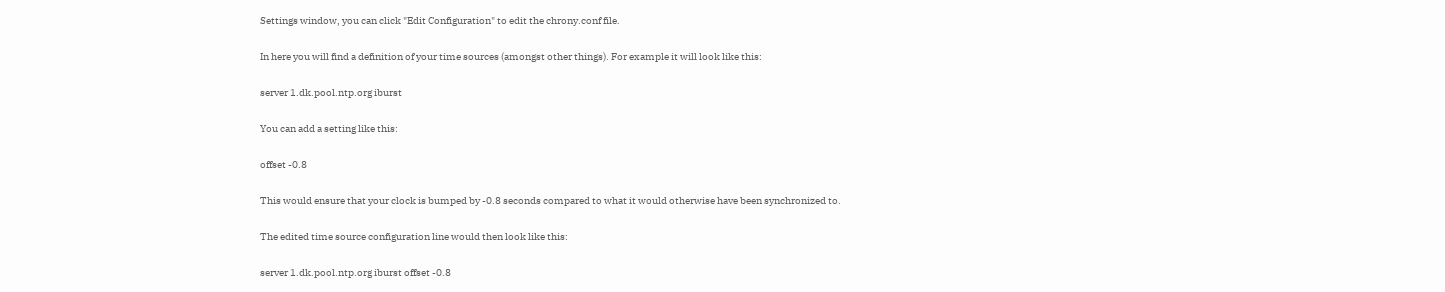Settings window, you can click "Edit Configuration" to edit the chrony.conf file.

In here you will find a definition of your time sources (amongst other things). For example it will look like this:

server 1.dk.pool.ntp.org iburst

You can add a setting like this:

offset -0.8

This would ensure that your clock is bumped by -0.8 seconds compared to what it would otherwise have been synchronized to.

The edited time source configuration line would then look like this:

server 1.dk.pool.ntp.org iburst offset -0.8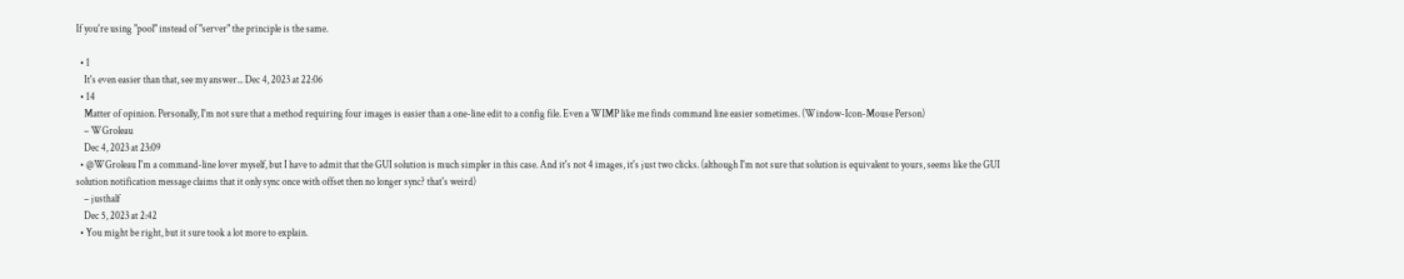If you're using "pool" instead of "server" the principle is the same.

  • 1
    It's even easier than that, see my answer... Dec 4, 2023 at 22:06
  • 14
    Matter of opinion. Personally, I'm not sure that a method requiring four images is easier than a one-line edit to a config file. Even a WIMP like me finds command line easier sometimes. (Window-Icon-Mouse Person)
    – WGroleau
    Dec 4, 2023 at 23:09
  • @WGroleau I'm a command-line lover myself, but I have to admit that the GUI solution is much simpler in this case. And it's not 4 images, it's just two clicks. (although I'm not sure that solution is equivalent to yours, seems like the GUI solution notification message claims that it only sync once with offset then no longer sync? that's weird)
    – justhalf
    Dec 5, 2023 at 2:42
  • You might be right, but it sure took a lot more to explain.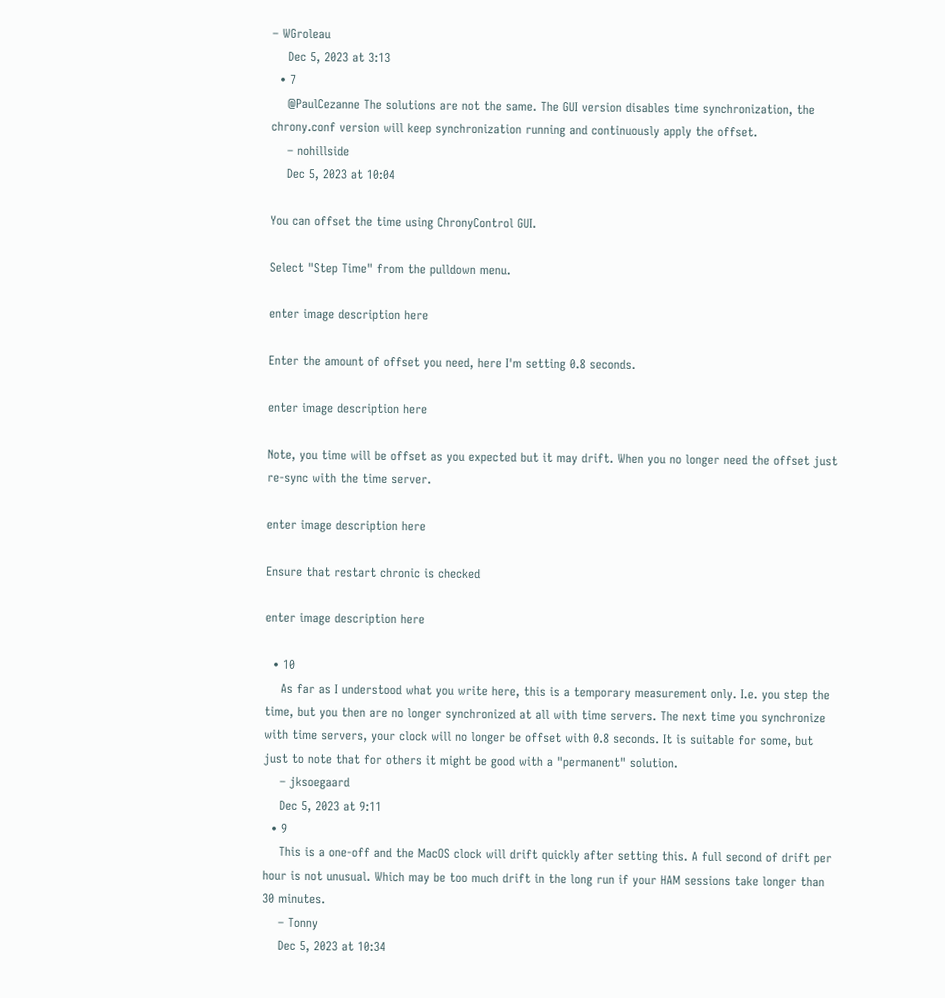– WGroleau
    Dec 5, 2023 at 3:13
  • 7
    @PaulCezanne The solutions are not the same. The GUI version disables time synchronization, the chrony.conf version will keep synchronization running and continuously apply the offset.
    – nohillside
    Dec 5, 2023 at 10:04

You can offset the time using ChronyControl GUI.

Select "Step Time" from the pulldown menu.

enter image description here

Enter the amount of offset you need, here I'm setting 0.8 seconds.

enter image description here

Note, you time will be offset as you expected but it may drift. When you no longer need the offset just re-sync with the time server.

enter image description here

Ensure that restart chronic is checked

enter image description here

  • 10
    As far as I understood what you write here, this is a temporary measurement only. I.e. you step the time, but you then are no longer synchronized at all with time servers. The next time you synchronize with time servers, your clock will no longer be offset with 0.8 seconds. It is suitable for some, but just to note that for others it might be good with a "permanent" solution.
    – jksoegaard
    Dec 5, 2023 at 9:11
  • 9
    This is a one-off and the MacOS clock will drift quickly after setting this. A full second of drift per hour is not unusual. Which may be too much drift in the long run if your HAM sessions take longer than 30 minutes.
    – Tonny
    Dec 5, 2023 at 10:34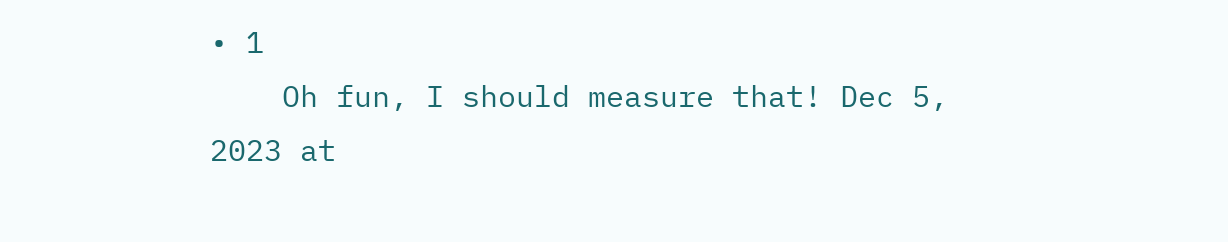• 1
    Oh fun, I should measure that! Dec 5, 2023 at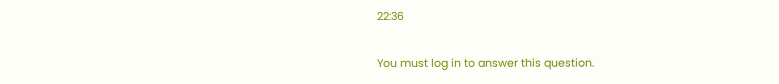22:36

You must log in to answer this question.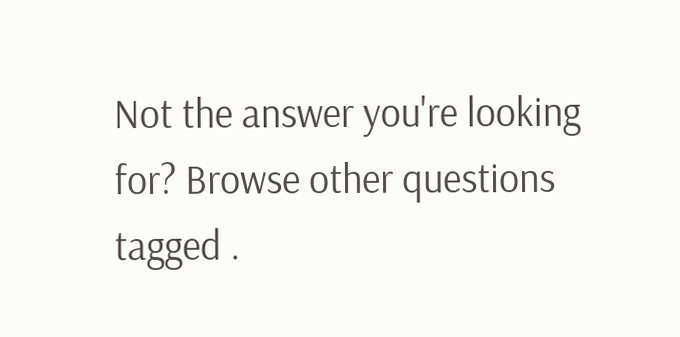Not the answer you're looking for? Browse other questions tagged .